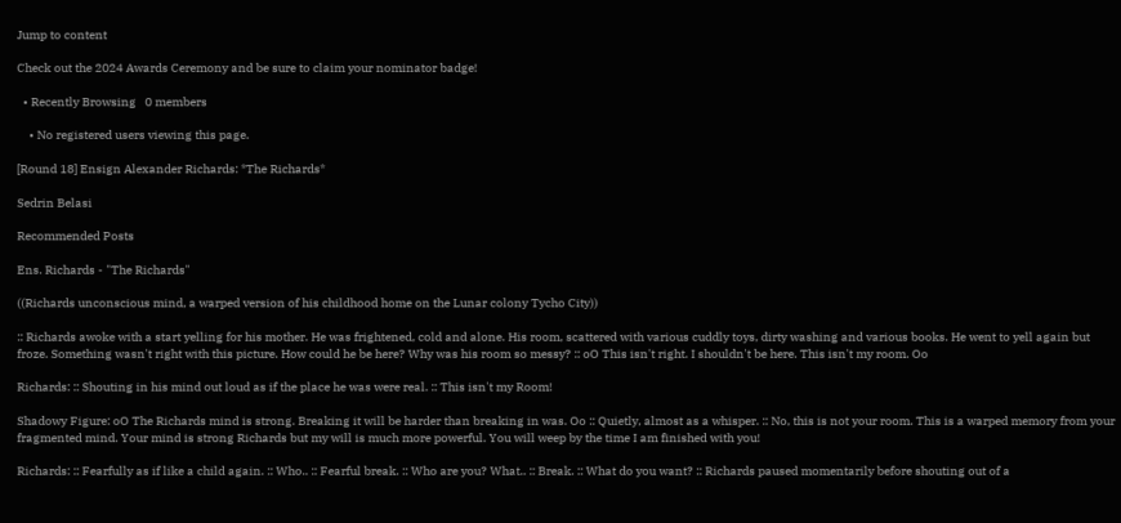Jump to content

Check out the 2024 Awards Ceremony and be sure to claim your nominator badge!

  • Recently Browsing   0 members

    • No registered users viewing this page.

[Round 18] Ensign Alexander Richards: *The Richards*

Sedrin Belasi

Recommended Posts

Ens. Richards - "The Richards"

((Richards unconscious mind, a warped version of his childhood home on the Lunar colony Tycho City))

:: Richards awoke with a start yelling for his mother. He was frightened, cold and alone. His room, scattered with various cuddly toys, dirty washing and various books. He went to yell again but froze. Something wasn't right with this picture. How could he be here? Why was his room so messy? :: oO This isn't right. I shouldn't be here. This isn't my room. Oo

Richards: :: Shouting in his mind out loud as if the place he was were real. :: This isn't my Room!

Shadowy Figure: oO The Richards mind is strong. Breaking it will be harder than breaking in was. Oo :: Quietly, almost as a whisper. :: No, this is not your room. This is a warped memory from your fragmented mind. Your mind is strong Richards but my will is much more powerful. You will weep by the time I am finished with you!

Richards: :: Fearfully as if like a child again. :: Who.. :: Fearful break. :: Who are you? What.. :: Break. :: What do you want? :: Richards paused momentarily before shouting out of a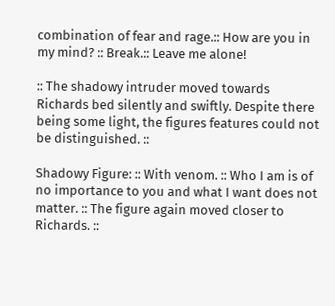combination of fear and rage.:: How are you in my mind? :: Break.:: Leave me alone!

:: The shadowy intruder moved towards Richards bed silently and swiftly. Despite there being some light, the figures features could not be distinguished. ::

Shadowy Figure: :: With venom. :: Who I am is of no importance to you and what I want does not matter. :: The figure again moved closer to Richards. ::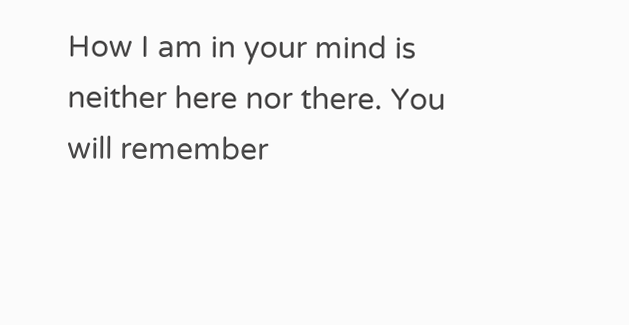How I am in your mind is neither here nor there. You will remember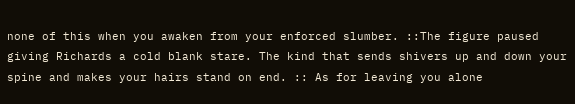none of this when you awaken from your enforced slumber. ::The figure paused giving Richards a cold blank stare. The kind that sends shivers up and down your spine and makes your hairs stand on end. :: As for leaving you alone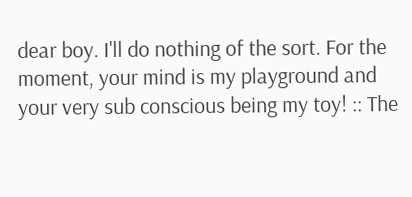dear boy. I'll do nothing of the sort. For the moment, your mind is my playground and your very sub conscious being my toy! :: The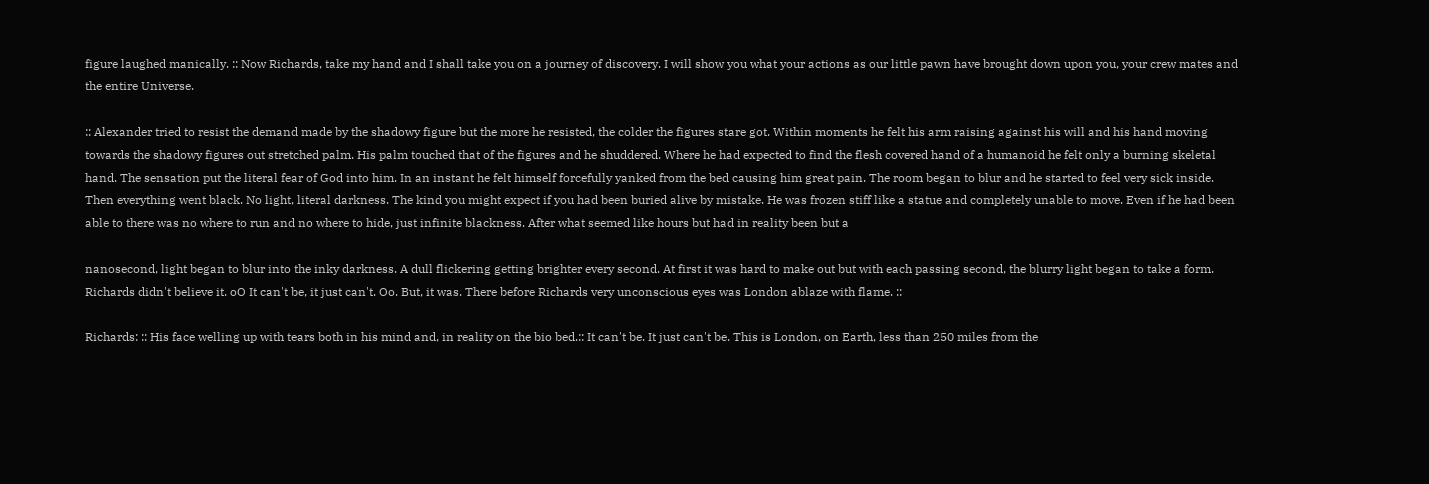figure laughed manically. :: Now Richards, take my hand and I shall take you on a journey of discovery. I will show you what your actions as our little pawn have brought down upon you, your crew mates and the entire Universe.

:: Alexander tried to resist the demand made by the shadowy figure but the more he resisted, the colder the figures stare got. Within moments he felt his arm raising against his will and his hand moving towards the shadowy figures out stretched palm. His palm touched that of the figures and he shuddered. Where he had expected to find the flesh covered hand of a humanoid he felt only a burning skeletal hand. The sensation put the literal fear of God into him. In an instant he felt himself forcefully yanked from the bed causing him great pain. The room began to blur and he started to feel very sick inside. Then everything went black. No light, literal darkness. The kind you might expect if you had been buried alive by mistake. He was frozen stiff like a statue and completely unable to move. Even if he had been able to there was no where to run and no where to hide, just infinite blackness. After what seemed like hours but had in reality been but a

nanosecond, light began to blur into the inky darkness. A dull flickering getting brighter every second. At first it was hard to make out but with each passing second, the blurry light began to take a form. Richards didn't believe it. oO It can't be, it just can't. Oo. But, it was. There before Richards very unconscious eyes was London ablaze with flame. ::

Richards: :: His face welling up with tears both in his mind and, in reality on the bio bed.:: It can't be. It just can't be. This is London, on Earth, less than 250 miles from the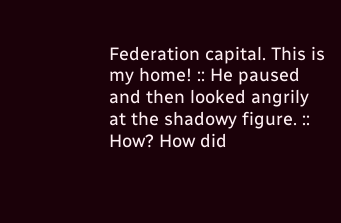Federation capital. This is my home! :: He paused and then looked angrily at the shadowy figure. :: How? How did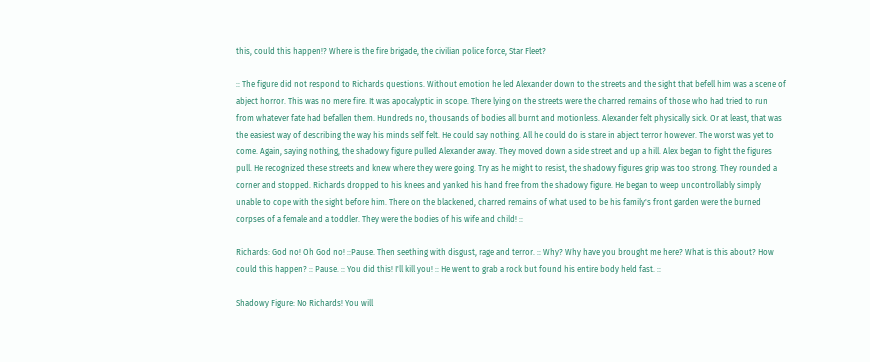this, could this happen!? Where is the fire brigade, the civilian police force, Star Fleet?

:: The figure did not respond to Richards questions. Without emotion he led Alexander down to the streets and the sight that befell him was a scene of abject horror. This was no mere fire. It was apocalyptic in scope. There lying on the streets were the charred remains of those who had tried to run from whatever fate had befallen them. Hundreds no, thousands of bodies all burnt and motionless. Alexander felt physically sick. Or at least, that was the easiest way of describing the way his minds self felt. He could say nothing. All he could do is stare in abject terror however. The worst was yet to come. Again, saying nothing, the shadowy figure pulled Alexander away. They moved down a side street and up a hill. Alex began to fight the figures pull. He recognized these streets and knew where they were going. Try as he might to resist, the shadowy figures grip was too strong. They rounded a corner and stopped. Richards dropped to his knees and yanked his hand free from the shadowy figure. He began to weep uncontrollably simply unable to cope with the sight before him. There on the blackened, charred remains of what used to be his family's front garden were the burned corpses of a female and a toddler. They were the bodies of his wife and child! ::

Richards: God no! Oh God no! ::Pause. Then seething with disgust, rage and terror. :: Why? Why have you brought me here? What is this about? How could this happen? :: Pause. :: You did this! I'll kill you! :: He went to grab a rock but found his entire body held fast. ::

Shadowy Figure: No Richards! You will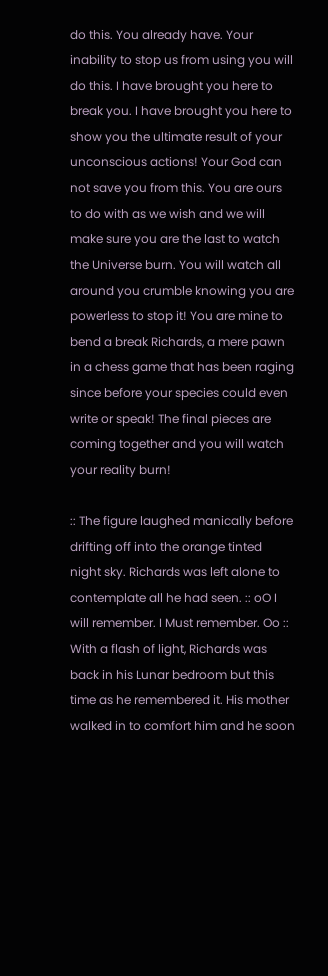do this. You already have. Your inability to stop us from using you will do this. I have brought you here to break you. I have brought you here to show you the ultimate result of your unconscious actions! Your God can not save you from this. You are ours to do with as we wish and we will make sure you are the last to watch the Universe burn. You will watch all around you crumble knowing you are powerless to stop it! You are mine to bend a break Richards, a mere pawn in a chess game that has been raging since before your species could even write or speak! The final pieces are coming together and you will watch your reality burn!

:: The figure laughed manically before drifting off into the orange tinted night sky. Richards was left alone to contemplate all he had seen. :: oO I will remember. I Must remember. Oo :: With a flash of light, Richards was back in his Lunar bedroom but this time as he remembered it. His mother walked in to comfort him and he soon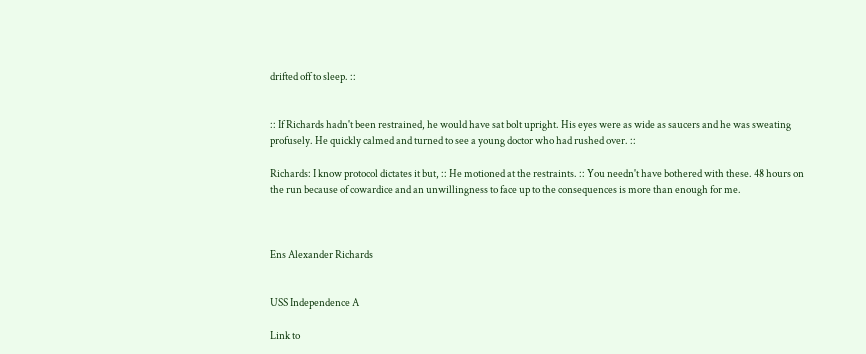drifted off to sleep. ::


:: If Richards hadn't been restrained, he would have sat bolt upright. His eyes were as wide as saucers and he was sweating profusely. He quickly calmed and turned to see a young doctor who had rushed over. ::

Richards: I know protocol dictates it but, :: He motioned at the restraints. :: You needn't have bothered with these. 48 hours on the run because of cowardice and an unwillingness to face up to the consequences is more than enough for me.



Ens Alexander Richards


USS Independence A

Link to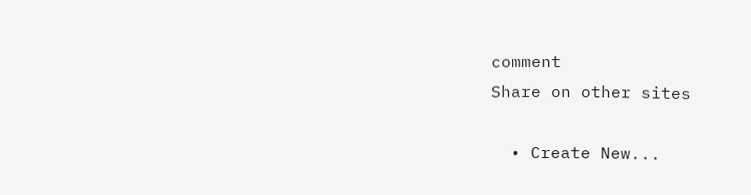comment
Share on other sites

  • Create New...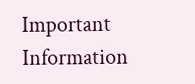Important Information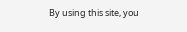By using this site, you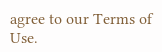agree to our Terms of Use.